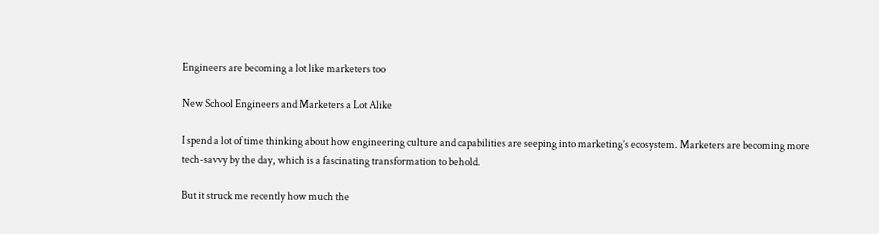Engineers are becoming a lot like marketers too

New School Engineers and Marketers a Lot Alike

I spend a lot of time thinking about how engineering culture and capabilities are seeping into marketing’s ecosystem. Marketers are becoming more tech-savvy by the day, which is a fascinating transformation to behold.

But it struck me recently how much the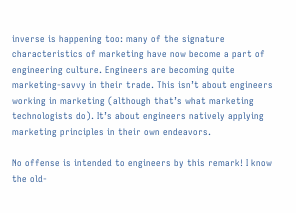inverse is happening too: many of the signature characteristics of marketing have now become a part of engineering culture. Engineers are becoming quite marketing-savvy in their trade. This isn’t about engineers working in marketing (although that’s what marketing technologists do). It’s about engineers natively applying marketing principles in their own endeavors.

No offense is intended to engineers by this remark! I know the old-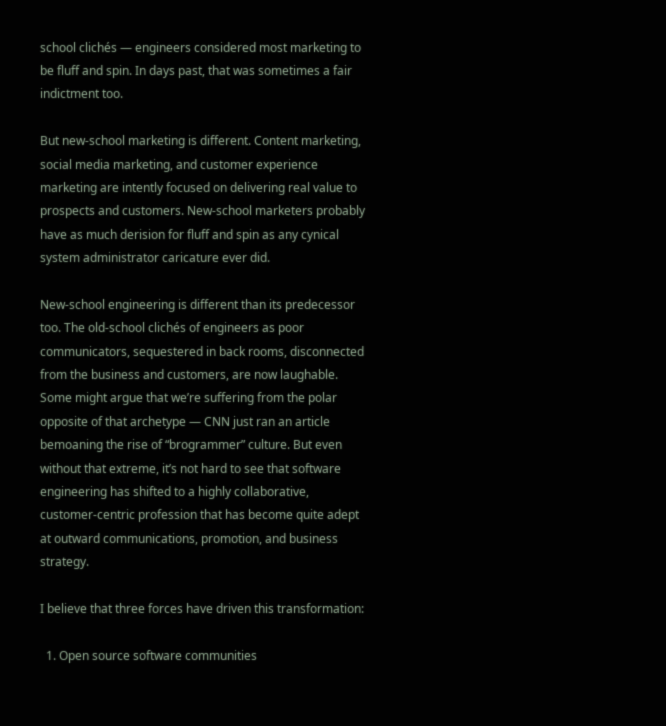school clichés — engineers considered most marketing to be fluff and spin. In days past, that was sometimes a fair indictment too.

But new-school marketing is different. Content marketing, social media marketing, and customer experience marketing are intently focused on delivering real value to prospects and customers. New-school marketers probably have as much derision for fluff and spin as any cynical system administrator caricature ever did.

New-school engineering is different than its predecessor too. The old-school clichés of engineers as poor communicators, sequestered in back rooms, disconnected from the business and customers, are now laughable. Some might argue that we’re suffering from the polar opposite of that archetype — CNN just ran an article bemoaning the rise of “brogrammer” culture. But even without that extreme, it’s not hard to see that software engineering has shifted to a highly collaborative, customer-centric profession that has become quite adept at outward communications, promotion, and business strategy.

I believe that three forces have driven this transformation:

  1. Open source software communities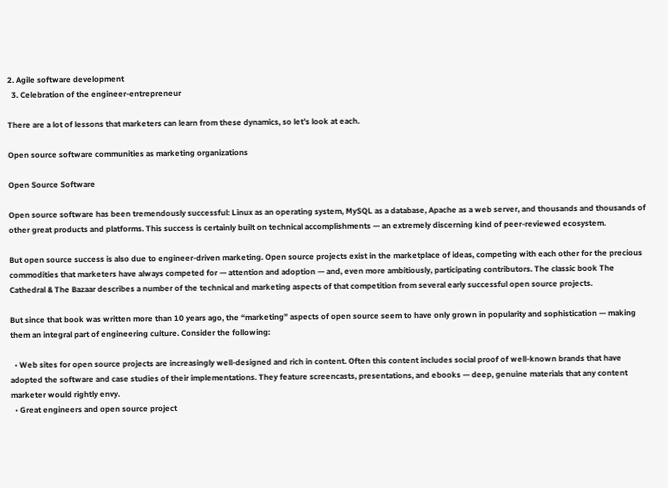2. Agile software development
  3. Celebration of the engineer-entrepreneur

There are a lot of lessons that marketers can learn from these dynamics, so let’s look at each.

Open source software communities as marketing organizations

Open Source Software

Open source software has been tremendously successful: Linux as an operating system, MySQL as a database, Apache as a web server, and thousands and thousands of other great products and platforms. This success is certainly built on technical accomplishments — an extremely discerning kind of peer-reviewed ecosystem.

But open source success is also due to engineer-driven marketing. Open source projects exist in the marketplace of ideas, competing with each other for the precious commodities that marketers have always competed for — attention and adoption — and, even more ambitiously, participating contributors. The classic book The Cathedral & The Bazaar describes a number of the technical and marketing aspects of that competition from several early successful open source projects.

But since that book was written more than 10 years ago, the “marketing” aspects of open source seem to have only grown in popularity and sophistication — making them an integral part of engineering culture. Consider the following:

  • Web sites for open source projects are increasingly well-designed and rich in content. Often this content includes social proof of well-known brands that have adopted the software and case studies of their implementations. They feature screencasts, presentations, and ebooks — deep, genuine materials that any content marketer would rightly envy.
  • Great engineers and open source project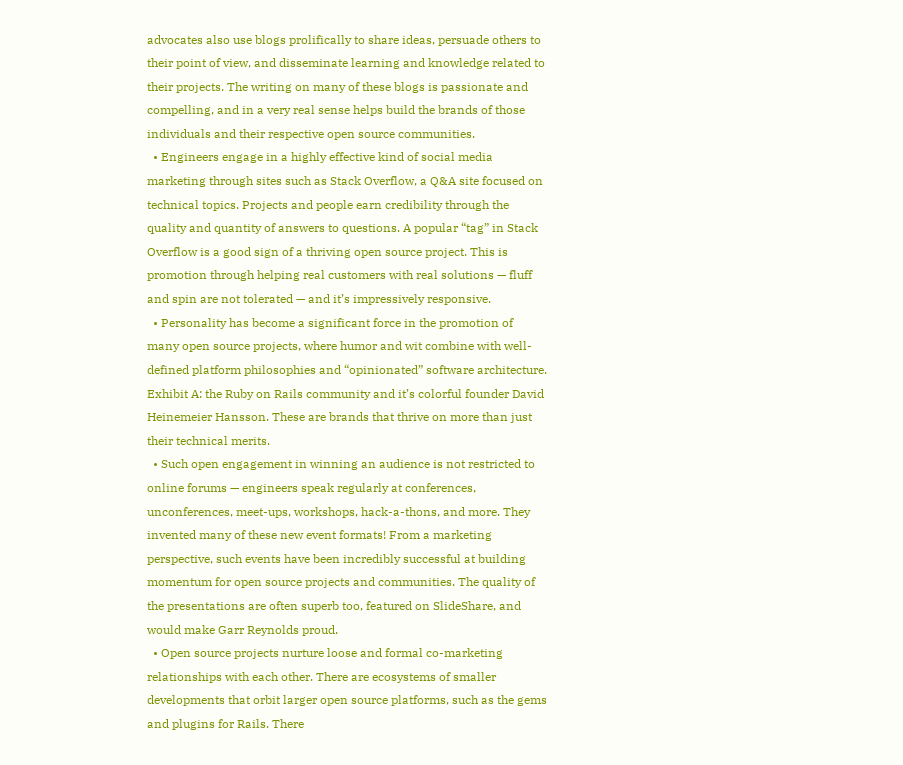advocates also use blogs prolifically to share ideas, persuade others to their point of view, and disseminate learning and knowledge related to their projects. The writing on many of these blogs is passionate and compelling, and in a very real sense helps build the brands of those individuals and their respective open source communities.
  • Engineers engage in a highly effective kind of social media marketing through sites such as Stack Overflow, a Q&A site focused on technical topics. Projects and people earn credibility through the quality and quantity of answers to questions. A popular “tag” in Stack Overflow is a good sign of a thriving open source project. This is promotion through helping real customers with real solutions — fluff and spin are not tolerated — and it’s impressively responsive.
  • Personality has become a significant force in the promotion of many open source projects, where humor and wit combine with well-defined platform philosophies and “opinionated” software architecture. Exhibit A: the Ruby on Rails community and it’s colorful founder David Heinemeier Hansson. These are brands that thrive on more than just their technical merits.
  • Such open engagement in winning an audience is not restricted to online forums — engineers speak regularly at conferences, unconferences, meet-ups, workshops, hack-a-thons, and more. They invented many of these new event formats! From a marketing perspective, such events have been incredibly successful at building momentum for open source projects and communities. The quality of the presentations are often superb too, featured on SlideShare, and would make Garr Reynolds proud.
  • Open source projects nurture loose and formal co-marketing relationships with each other. There are ecosystems of smaller developments that orbit larger open source platforms, such as the gems and plugins for Rails. There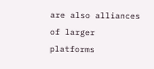are also alliances of larger platforms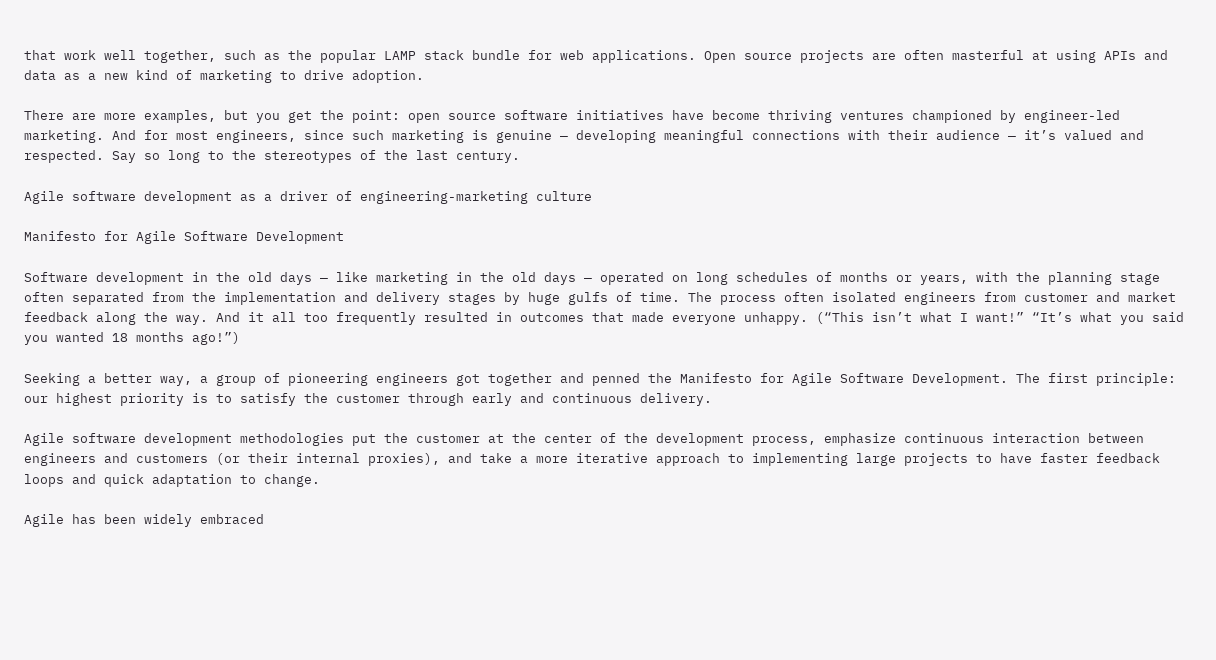that work well together, such as the popular LAMP stack bundle for web applications. Open source projects are often masterful at using APIs and data as a new kind of marketing to drive adoption.

There are more examples, but you get the point: open source software initiatives have become thriving ventures championed by engineer-led marketing. And for most engineers, since such marketing is genuine — developing meaningful connections with their audience — it’s valued and respected. Say so long to the stereotypes of the last century.

Agile software development as a driver of engineering-marketing culture

Manifesto for Agile Software Development

Software development in the old days — like marketing in the old days — operated on long schedules of months or years, with the planning stage often separated from the implementation and delivery stages by huge gulfs of time. The process often isolated engineers from customer and market feedback along the way. And it all too frequently resulted in outcomes that made everyone unhappy. (“This isn’t what I want!” “It’s what you said you wanted 18 months ago!”)

Seeking a better way, a group of pioneering engineers got together and penned the Manifesto for Agile Software Development. The first principle: our highest priority is to satisfy the customer through early and continuous delivery.

Agile software development methodologies put the customer at the center of the development process, emphasize continuous interaction between engineers and customers (or their internal proxies), and take a more iterative approach to implementing large projects to have faster feedback loops and quick adaptation to change.

Agile has been widely embraced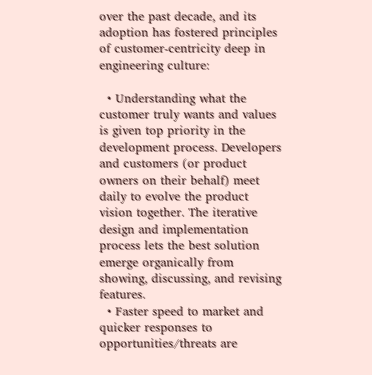over the past decade, and its adoption has fostered principles of customer-centricity deep in engineering culture:

  • Understanding what the customer truly wants and values is given top priority in the development process. Developers and customers (or product owners on their behalf) meet daily to evolve the product vision together. The iterative design and implementation process lets the best solution emerge organically from showing, discussing, and revising features.
  • Faster speed to market and quicker responses to opportunities/threats are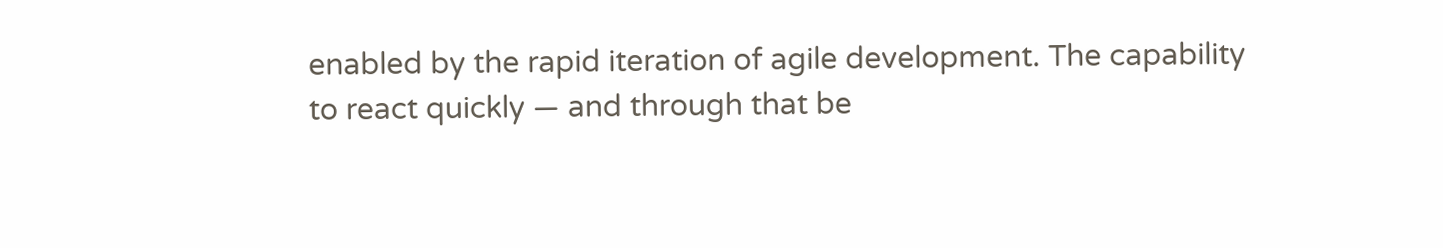enabled by the rapid iteration of agile development. The capability to react quickly — and through that be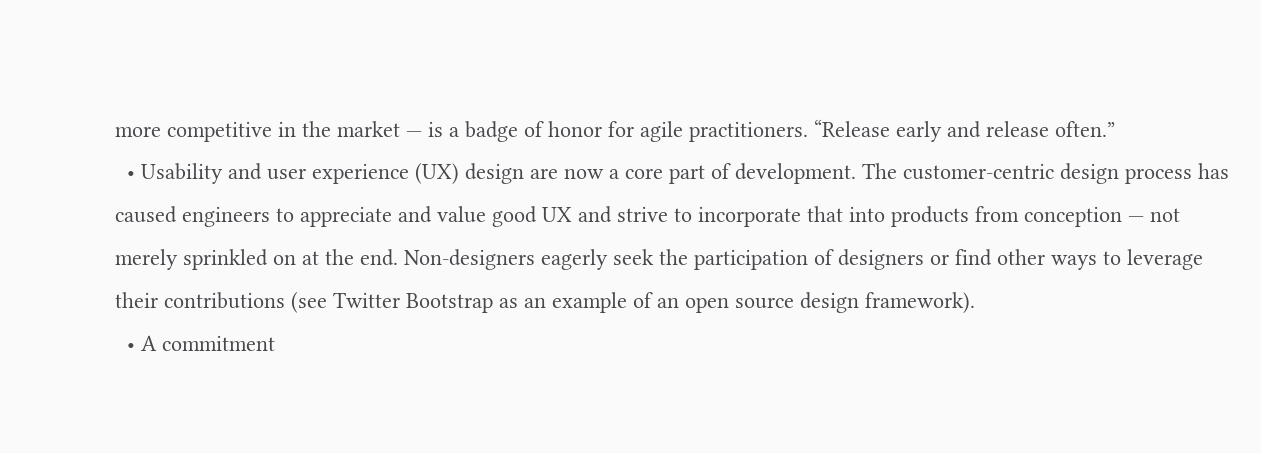more competitive in the market — is a badge of honor for agile practitioners. “Release early and release often.”
  • Usability and user experience (UX) design are now a core part of development. The customer-centric design process has caused engineers to appreciate and value good UX and strive to incorporate that into products from conception — not merely sprinkled on at the end. Non-designers eagerly seek the participation of designers or find other ways to leverage their contributions (see Twitter Bootstrap as an example of an open source design framework).
  • A commitment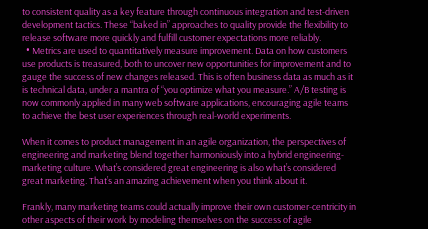to consistent quality as a key feature through continuous integration and test-driven development tactics. These “baked in” approaches to quality provide the flexibility to release software more quickly and fulfill customer expectations more reliably.
  • Metrics are used to quantitatively measure improvement. Data on how customers use products is treasured, both to uncover new opportunities for improvement and to gauge the success of new changes released. This is often business data as much as it is technical data, under a mantra of “you optimize what you measure.” A/B testing is now commonly applied in many web software applications, encouraging agile teams to achieve the best user experiences through real-world experiments.

When it comes to product management in an agile organization, the perspectives of engineering and marketing blend together harmoniously into a hybrid engineering-marketing culture. What’s considered great engineering is also what’s considered great marketing. That’s an amazing achievement when you think about it.

Frankly, many marketing teams could actually improve their own customer-centricity in other aspects of their work by modeling themselves on the success of agile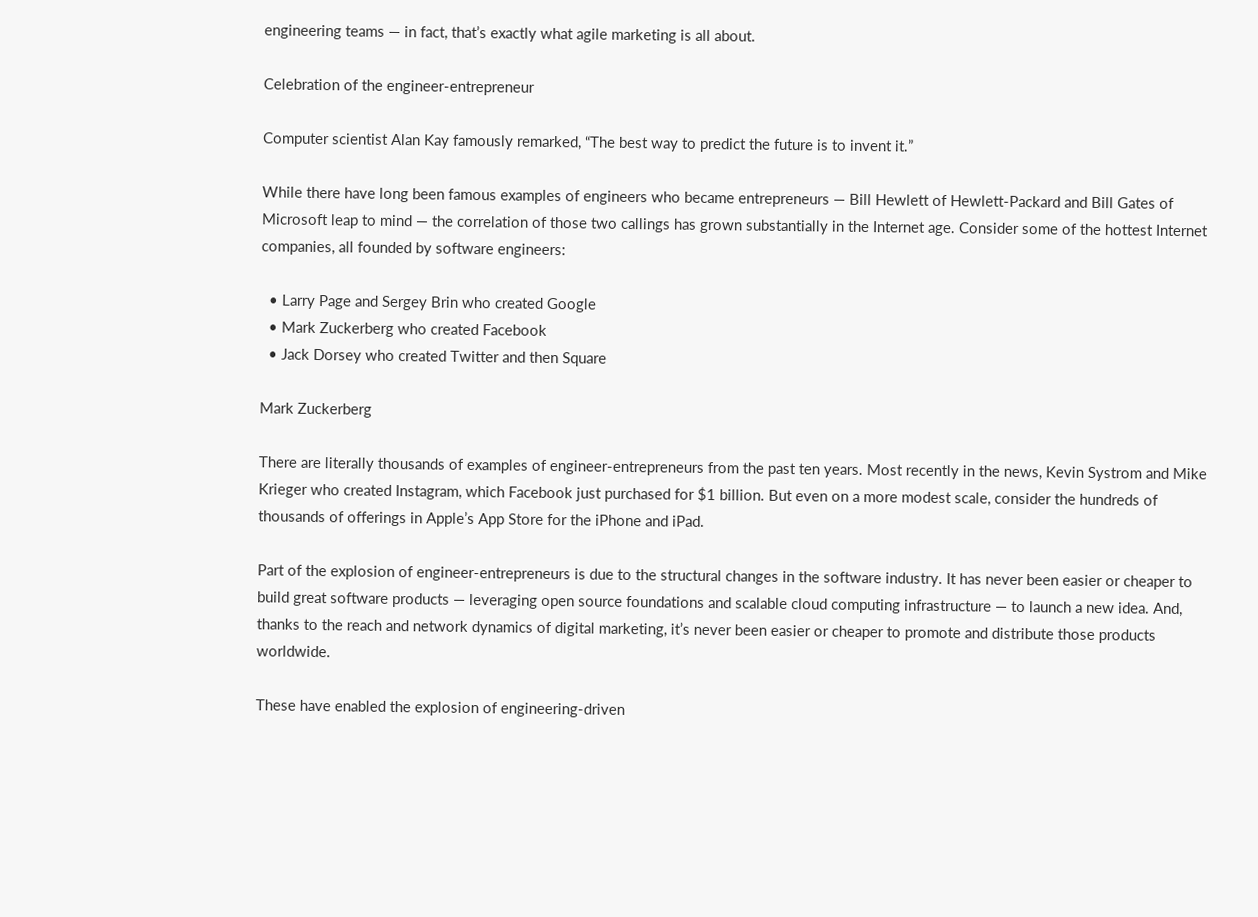engineering teams — in fact, that’s exactly what agile marketing is all about.

Celebration of the engineer-entrepreneur

Computer scientist Alan Kay famously remarked, “The best way to predict the future is to invent it.”

While there have long been famous examples of engineers who became entrepreneurs — Bill Hewlett of Hewlett-Packard and Bill Gates of Microsoft leap to mind — the correlation of those two callings has grown substantially in the Internet age. Consider some of the hottest Internet companies, all founded by software engineers:

  • Larry Page and Sergey Brin who created Google
  • Mark Zuckerberg who created Facebook
  • Jack Dorsey who created Twitter and then Square

Mark Zuckerberg

There are literally thousands of examples of engineer-entrepreneurs from the past ten years. Most recently in the news, Kevin Systrom and Mike Krieger who created Instagram, which Facebook just purchased for $1 billion. But even on a more modest scale, consider the hundreds of thousands of offerings in Apple’s App Store for the iPhone and iPad.

Part of the explosion of engineer-entrepreneurs is due to the structural changes in the software industry. It has never been easier or cheaper to build great software products — leveraging open source foundations and scalable cloud computing infrastructure — to launch a new idea. And, thanks to the reach and network dynamics of digital marketing, it’s never been easier or cheaper to promote and distribute those products worldwide.

These have enabled the explosion of engineering-driven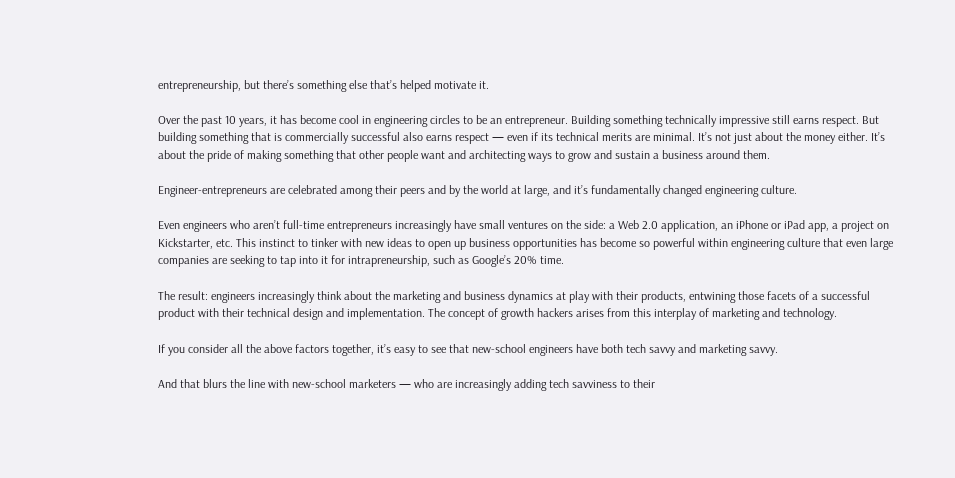entrepreneurship, but there’s something else that’s helped motivate it.

Over the past 10 years, it has become cool in engineering circles to be an entrepreneur. Building something technically impressive still earns respect. But building something that is commercially successful also earns respect — even if its technical merits are minimal. It’s not just about the money either. It’s about the pride of making something that other people want and architecting ways to grow and sustain a business around them.

Engineer-entrepreneurs are celebrated among their peers and by the world at large, and it’s fundamentally changed engineering culture.

Even engineers who aren’t full-time entrepreneurs increasingly have small ventures on the side: a Web 2.0 application, an iPhone or iPad app, a project on Kickstarter, etc. This instinct to tinker with new ideas to open up business opportunities has become so powerful within engineering culture that even large companies are seeking to tap into it for intrapreneurship, such as Google’s 20% time.

The result: engineers increasingly think about the marketing and business dynamics at play with their products, entwining those facets of a successful product with their technical design and implementation. The concept of growth hackers arises from this interplay of marketing and technology.

If you consider all the above factors together, it’s easy to see that new-school engineers have both tech savvy and marketing savvy.

And that blurs the line with new-school marketers — who are increasingly adding tech savviness to their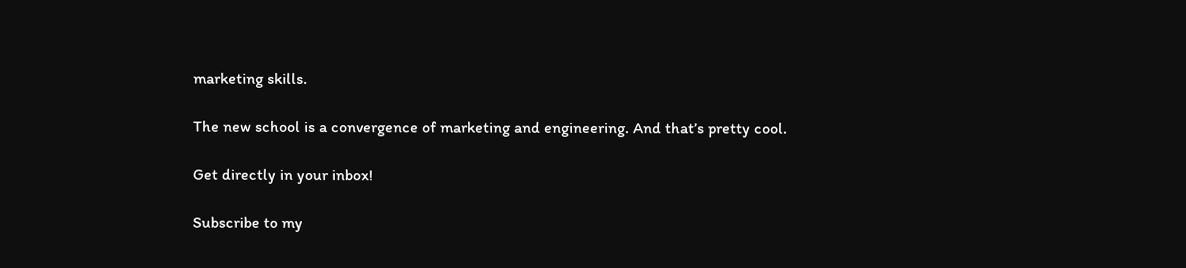marketing skills.

The new school is a convergence of marketing and engineering. And that’s pretty cool.

Get directly in your inbox!

Subscribe to my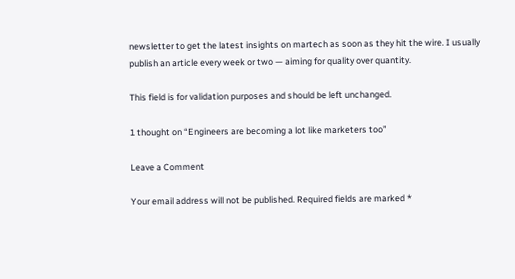newsletter to get the latest insights on martech as soon as they hit the wire. I usually publish an article every week or two — aiming for quality over quantity.

This field is for validation purposes and should be left unchanged.

1 thought on “Engineers are becoming a lot like marketers too”

Leave a Comment

Your email address will not be published. Required fields are marked *